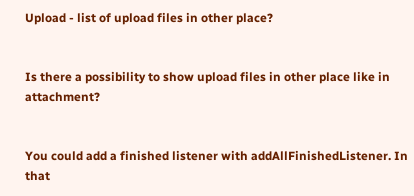Upload - list of upload files in other place?


Is there a possibility to show upload files in other place like in attachment?


You could add a finished listener with addAllFinishedListener. In that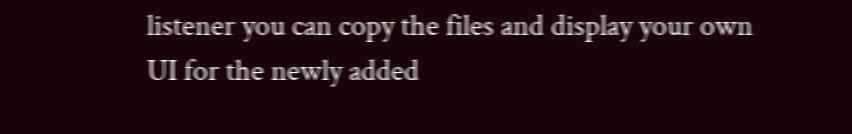listener you can copy the files and display your own UI for the newly added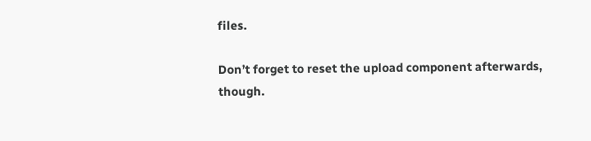files.

Don’t forget to reset the upload component afterwards, though.